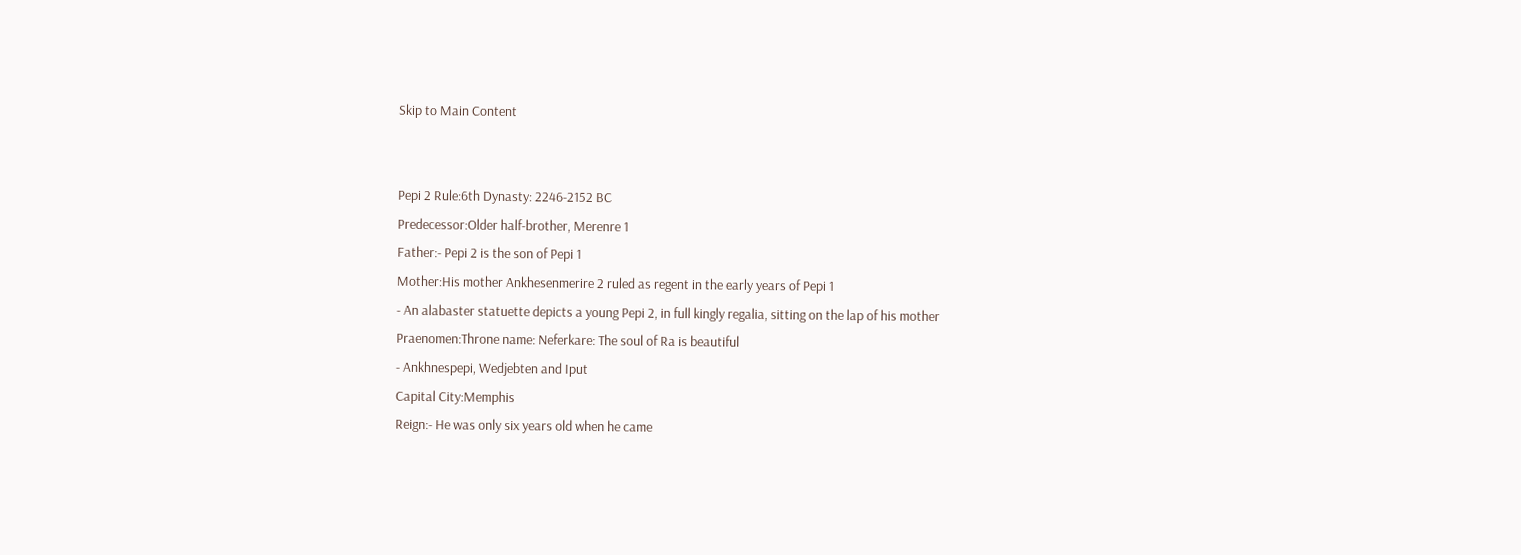Skip to Main Content


Pepi 2 Rule:6th Dynasty: 2246-2152 BC
Predecessor:Older half-brother, Merenre 1
Father:- Pepi 2 is the son of Pepi 1
Mother:His mother Ankhesenmerire 2 ruled as regent in the early years of Pepi 1
- An alabaster statuette depicts a young Pepi 2, in full kingly regalia, sitting on the lap of his mother
Praenomen:Throne name: Neferkare: The soul of Ra is beautiful
- Ankhnespepi, Wedjebten and Iput
Capital City:Memphis
Reign:- He was only six years old when he came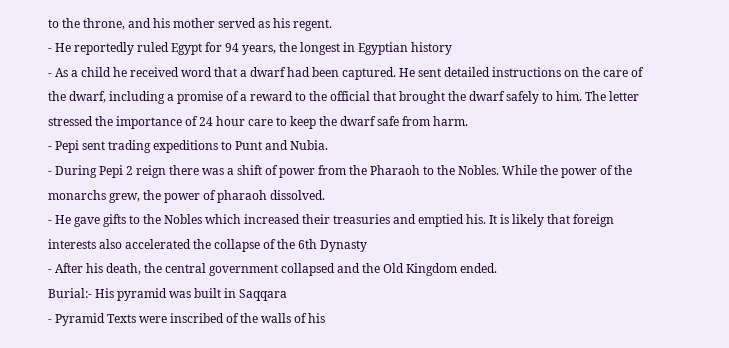to the throne, and his mother served as his regent.
- He reportedly ruled Egypt for 94 years, the longest in Egyptian history
- As a child he received word that a dwarf had been captured. He sent detailed instructions on the care of the dwarf, including a promise of a reward to the official that brought the dwarf safely to him. The letter stressed the importance of 24 hour care to keep the dwarf safe from harm.
- Pepi sent trading expeditions to Punt and Nubia.
- During Pepi 2 reign there was a shift of power from the Pharaoh to the Nobles. While the power of the monarchs grew, the power of pharaoh dissolved.
- He gave gifts to the Nobles which increased their treasuries and emptied his. It is likely that foreign interests also accelerated the collapse of the 6th Dynasty
- After his death, the central government collapsed and the Old Kingdom ended.
Burial:- His pyramid was built in Saqqara
- Pyramid Texts were inscribed of the walls of his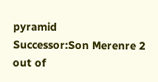pyramid
Successor:Son Merenre 2 out of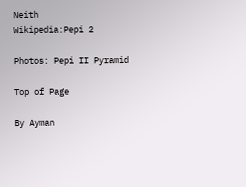Neith
Wikipedia:Pepi 2

Photos: Pepi II Pyramid

Top of Page

By Ayman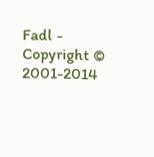Fadl - Copyright © 2001-2014